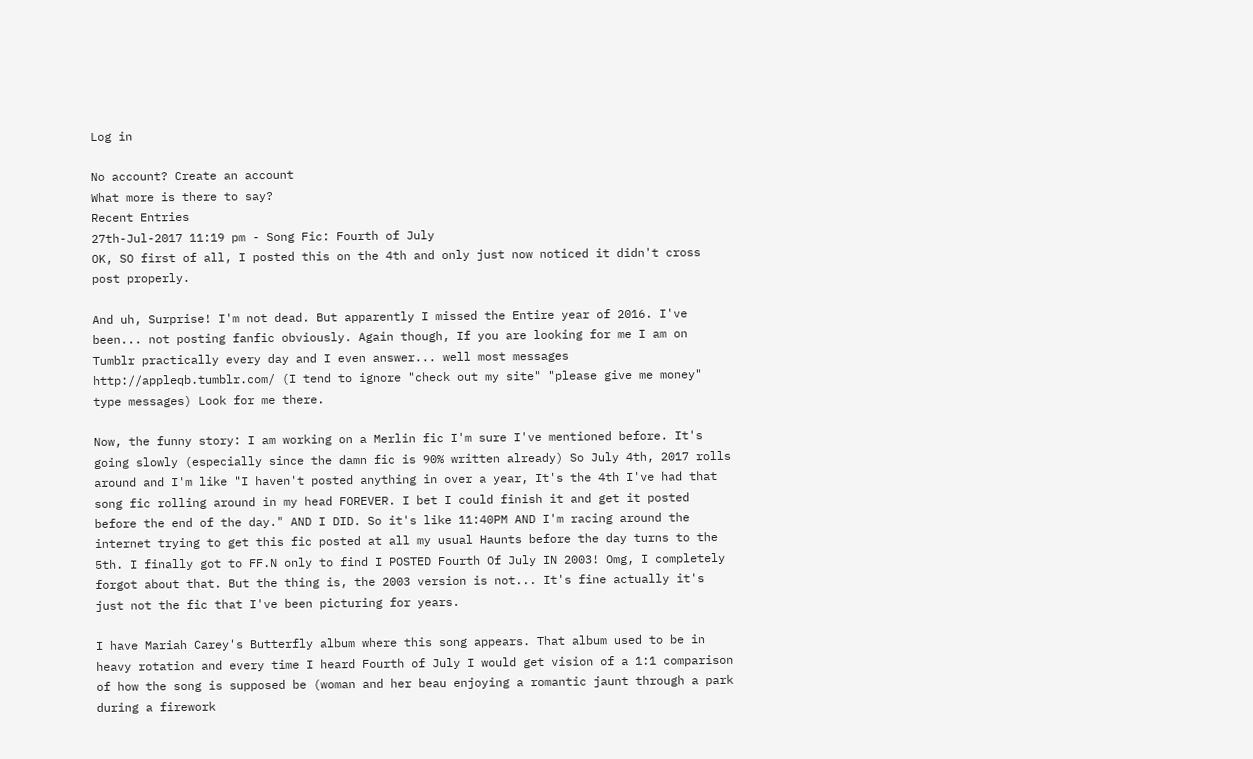Log in

No account? Create an account
What more is there to say?
Recent Entries
27th-Jul-2017 11:19 pm - Song Fic: Fourth of July
OK, SO first of all, I posted this on the 4th and only just now noticed it didn't cross post properly.

And uh, Surprise! I'm not dead. But apparently I missed the Entire year of 2016. I've been... not posting fanfic obviously. Again though, If you are looking for me I am on Tumblr practically every day and I even answer... well most messages http://appleqb.tumblr.com/ (I tend to ignore "check out my site" "please give me money" type messages) Look for me there.

Now, the funny story: I am working on a Merlin fic I'm sure I've mentioned before. It's going slowly (especially since the damn fic is 90% written already) So July 4th, 2017 rolls around and I'm like "I haven't posted anything in over a year, It's the 4th I've had that song fic rolling around in my head FOREVER. I bet I could finish it and get it posted before the end of the day." AND I DID. So it's like 11:40PM AND I'm racing around the internet trying to get this fic posted at all my usual Haunts before the day turns to the 5th. I finally got to FF.N only to find I POSTED Fourth Of July IN 2003! Omg, I completely forgot about that. But the thing is, the 2003 version is not... It's fine actually it's just not the fic that I've been picturing for years.

I have Mariah Carey's Butterfly album where this song appears. That album used to be in heavy rotation and every time I heard Fourth of July I would get vision of a 1:1 comparison of how the song is supposed be (woman and her beau enjoying a romantic jaunt through a park during a firework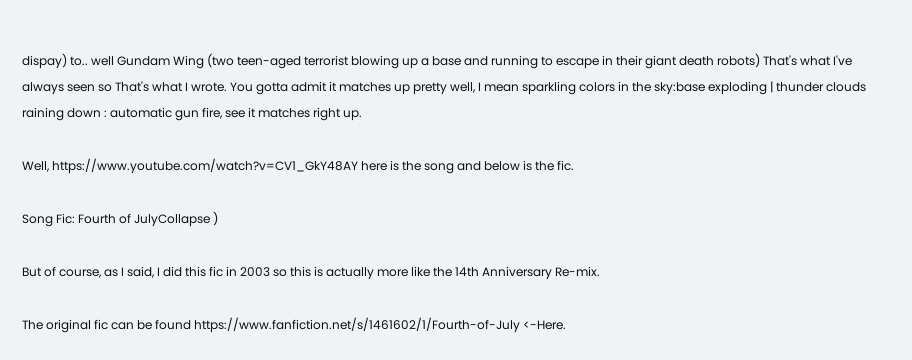dispay) to.. well Gundam Wing (two teen-aged terrorist blowing up a base and running to escape in their giant death robots) That's what I've always seen so That's what I wrote. You gotta admit it matches up pretty well, I mean sparkling colors in the sky:base exploding | thunder clouds raining down : automatic gun fire, see it matches right up.

Well, https://www.youtube.com/watch?v=CV1_GkY48AY here is the song and below is the fic.

Song Fic: Fourth of JulyCollapse )

But of course, as I said, I did this fic in 2003 so this is actually more like the 14th Anniversary Re-mix.

The original fic can be found https://www.fanfiction.net/s/1461602/1/Fourth-of-July <-Here.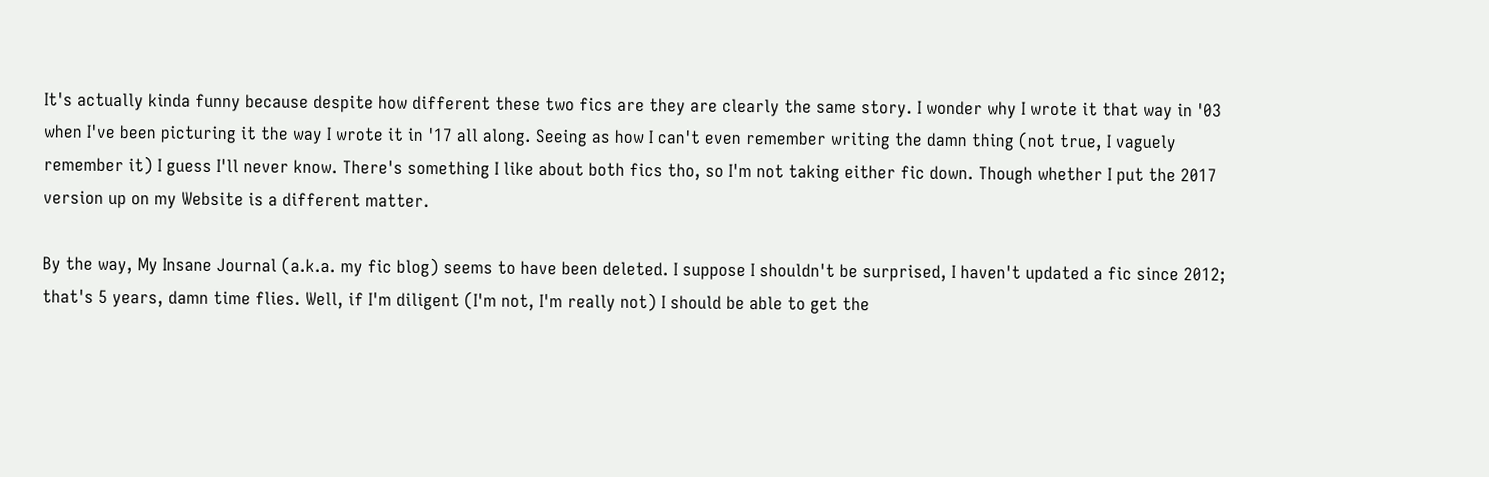It's actually kinda funny because despite how different these two fics are they are clearly the same story. I wonder why I wrote it that way in '03 when I've been picturing it the way I wrote it in '17 all along. Seeing as how I can't even remember writing the damn thing (not true, I vaguely remember it) I guess I'll never know. There's something I like about both fics tho, so I'm not taking either fic down. Though whether I put the 2017 version up on my Website is a different matter.

By the way, My Insane Journal (a.k.a. my fic blog) seems to have been deleted. I suppose I shouldn't be surprised, I haven't updated a fic since 2012; that's 5 years, damn time flies. Well, if I'm diligent (I'm not, I'm really not) I should be able to get the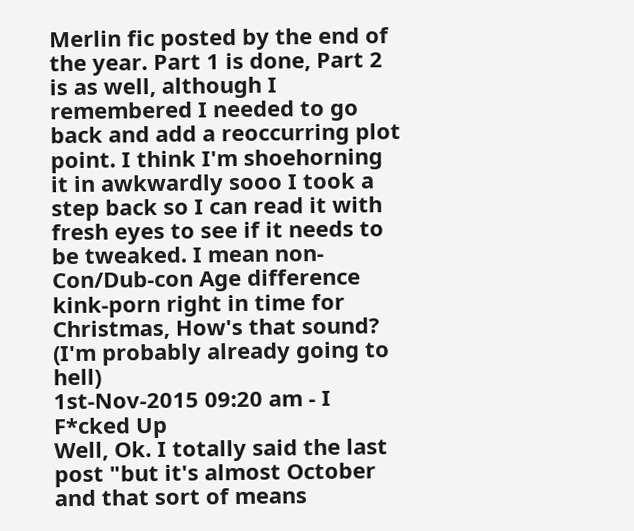Merlin fic posted by the end of the year. Part 1 is done, Part 2 is as well, although I remembered I needed to go back and add a reoccurring plot point. I think I'm shoehorning it in awkwardly sooo I took a step back so I can read it with fresh eyes to see if it needs to be tweaked. I mean non-Con/Dub-con Age difference kink-porn right in time for Christmas, How's that sound? (I'm probably already going to hell)
1st-Nov-2015 09:20 am - I F*cked Up
Well, Ok. I totally said the last post "but it's almost October and that sort of means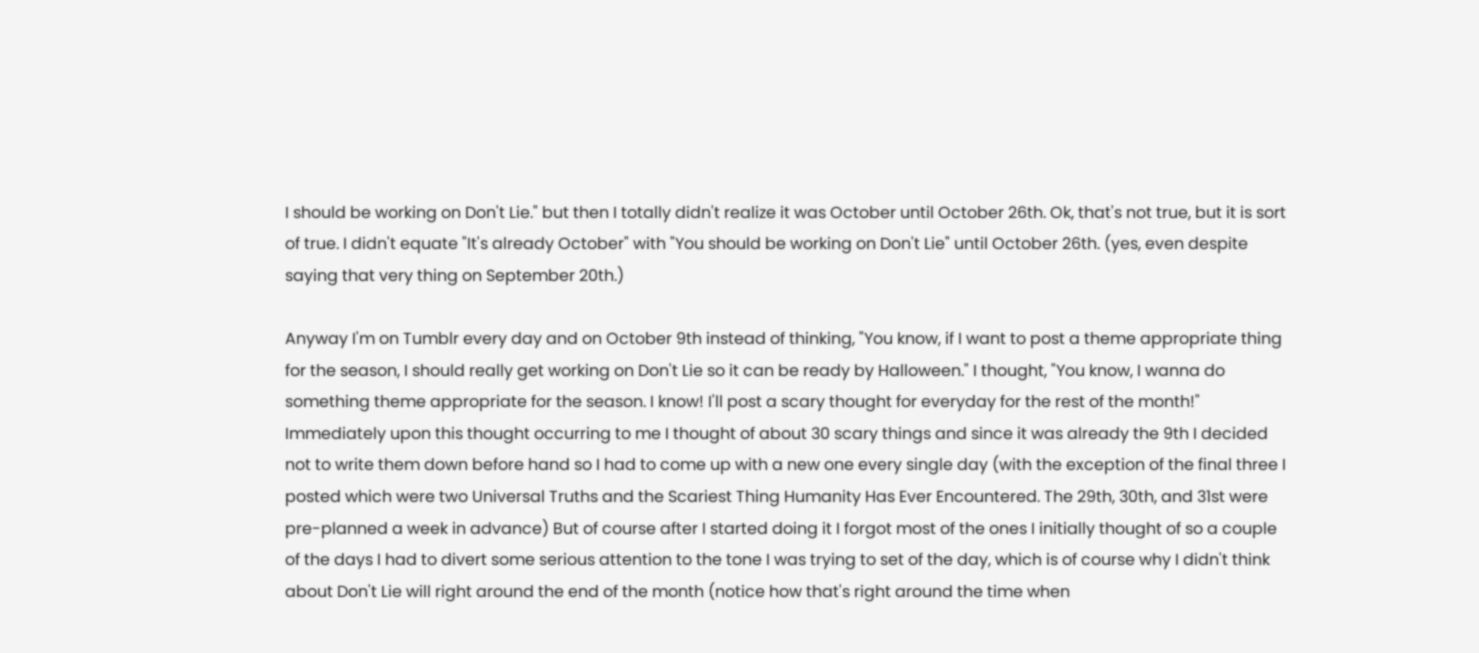I should be working on Don't Lie." but then I totally didn't realize it was October until October 26th. Ok, that's not true, but it is sort of true. I didn't equate "It's already October" with "You should be working on Don't Lie" until October 26th. (yes, even despite saying that very thing on September 20th.)

Anyway I'm on Tumblr every day and on October 9th instead of thinking, "You know, if I want to post a theme appropriate thing for the season, I should really get working on Don't Lie so it can be ready by Halloween." I thought, "You know, I wanna do something theme appropriate for the season. I know! I'll post a scary thought for everyday for the rest of the month!" Immediately upon this thought occurring to me I thought of about 30 scary things and since it was already the 9th I decided not to write them down before hand so I had to come up with a new one every single day (with the exception of the final three I posted which were two Universal Truths and the Scariest Thing Humanity Has Ever Encountered. The 29th, 30th, and 31st were pre-planned a week in advance) But of course after I started doing it I forgot most of the ones I initially thought of so a couple of the days I had to divert some serious attention to the tone I was trying to set of the day, which is of course why I didn't think about Don't Lie will right around the end of the month (notice how that's right around the time when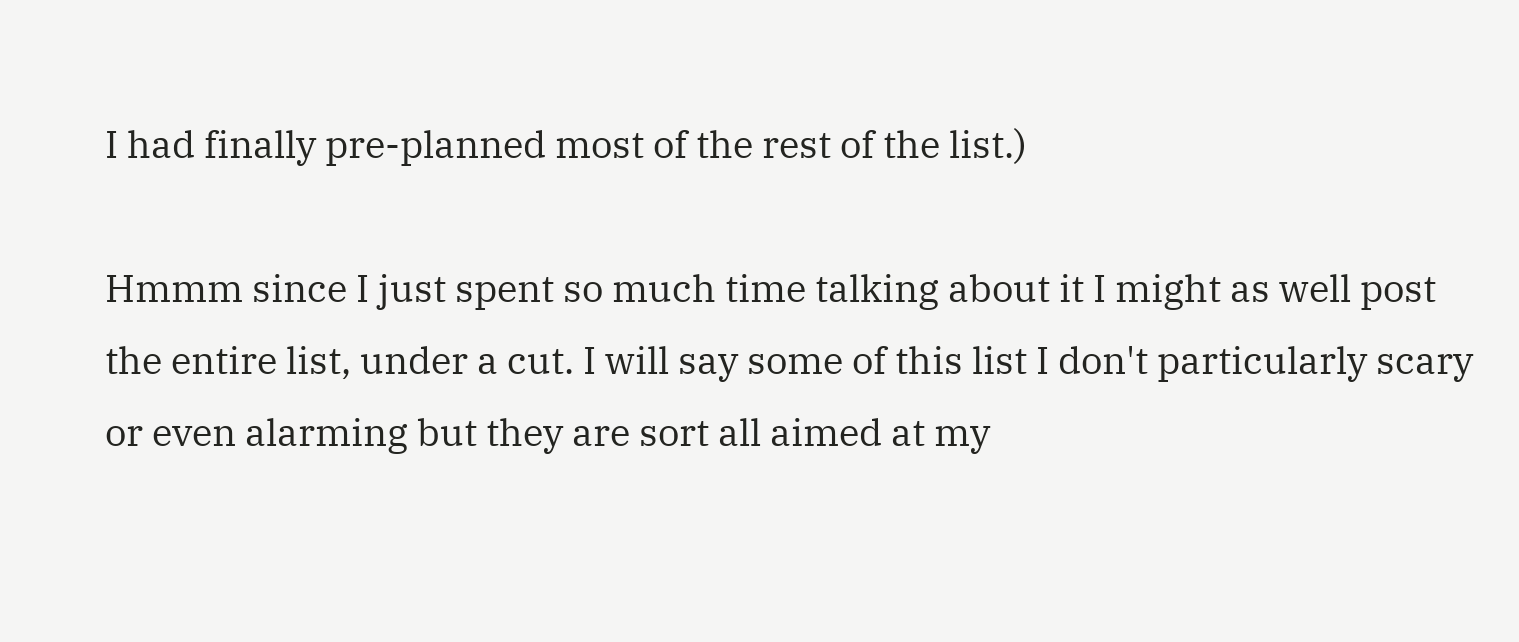I had finally pre-planned most of the rest of the list.)

Hmmm since I just spent so much time talking about it I might as well post the entire list, under a cut. I will say some of this list I don't particularly scary or even alarming but they are sort all aimed at my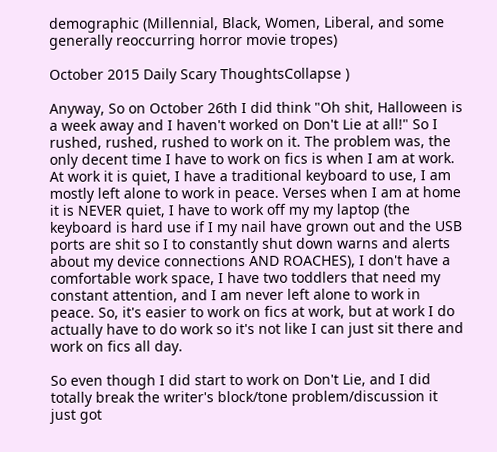demographic (Millennial, Black, Women, Liberal, and some generally reoccurring horror movie tropes)

October 2015 Daily Scary ThoughtsCollapse )

Anyway, So on October 26th I did think "Oh shit, Halloween is a week away and I haven't worked on Don't Lie at all!" So I rushed, rushed, rushed to work on it. The problem was, the only decent time I have to work on fics is when I am at work. At work it is quiet, I have a traditional keyboard to use, I am mostly left alone to work in peace. Verses when I am at home it is NEVER quiet, I have to work off my my laptop (the keyboard is hard use if I my nail have grown out and the USB ports are shit so I to constantly shut down warns and alerts about my device connections AND ROACHES), I don't have a comfortable work space, I have two toddlers that need my constant attention, and I am never left alone to work in peace. So, it's easier to work on fics at work, but at work I do actually have to do work so it's not like I can just sit there and work on fics all day.

So even though I did start to work on Don't Lie, and I did totally break the writer's block/tone problem/discussion it just got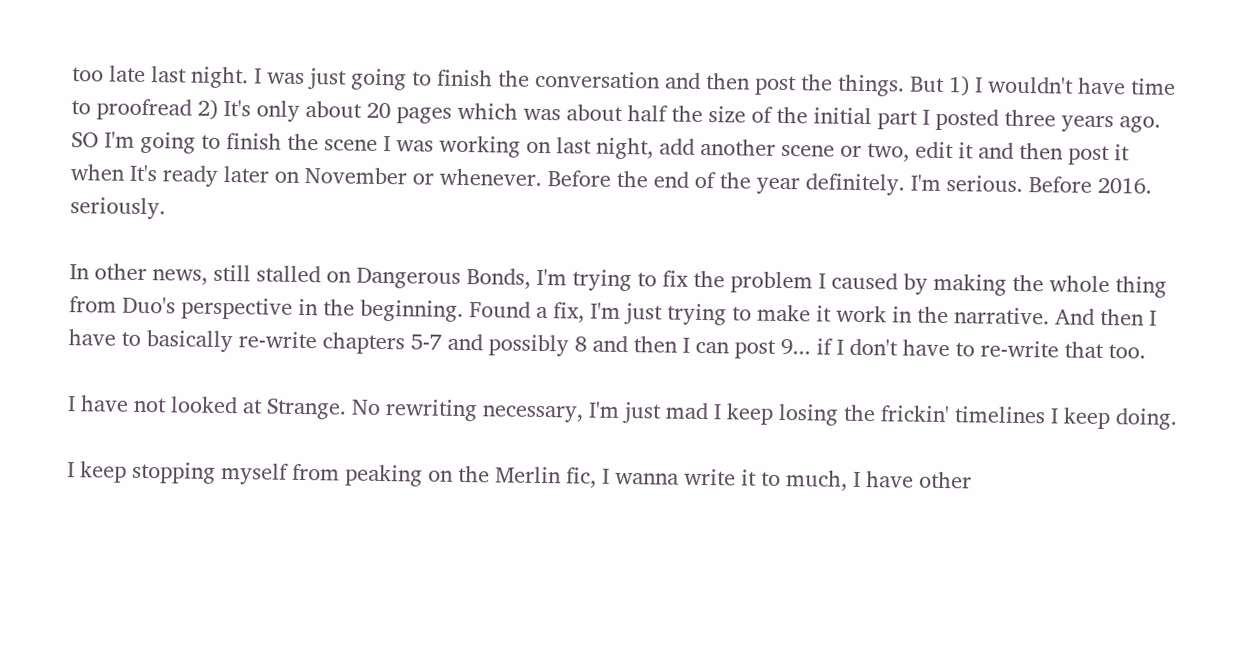too late last night. I was just going to finish the conversation and then post the things. But 1) I wouldn't have time to proofread 2) It's only about 20 pages which was about half the size of the initial part I posted three years ago. SO I'm going to finish the scene I was working on last night, add another scene or two, edit it and then post it when It's ready later on November or whenever. Before the end of the year definitely. I'm serious. Before 2016. seriously.

In other news, still stalled on Dangerous Bonds, I'm trying to fix the problem I caused by making the whole thing from Duo's perspective in the beginning. Found a fix, I'm just trying to make it work in the narrative. And then I have to basically re-write chapters 5-7 and possibly 8 and then I can post 9... if I don't have to re-write that too.

I have not looked at Strange. No rewriting necessary, I'm just mad I keep losing the frickin' timelines I keep doing.

I keep stopping myself from peaking on the Merlin fic, I wanna write it to much, I have other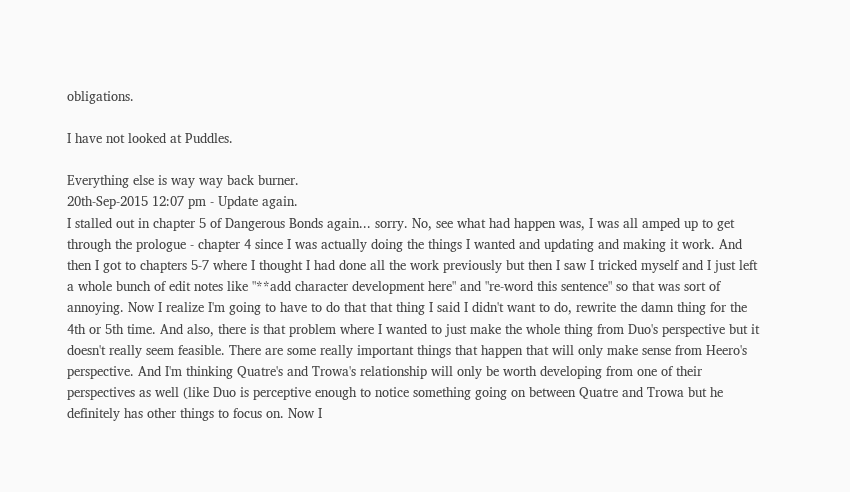obligations.

I have not looked at Puddles.

Everything else is way way back burner.
20th-Sep-2015 12:07 pm - Update again.
I stalled out in chapter 5 of Dangerous Bonds again... sorry. No, see what had happen was, I was all amped up to get through the prologue - chapter 4 since I was actually doing the things I wanted and updating and making it work. And then I got to chapters 5-7 where I thought I had done all the work previously but then I saw I tricked myself and I just left a whole bunch of edit notes like "**add character development here" and "re-word this sentence" so that was sort of annoying. Now I realize I'm going to have to do that that thing I said I didn't want to do, rewrite the damn thing for the 4th or 5th time. And also, there is that problem where I wanted to just make the whole thing from Duo's perspective but it doesn't really seem feasible. There are some really important things that happen that will only make sense from Heero's perspective. And I'm thinking Quatre's and Trowa's relationship will only be worth developing from one of their perspectives as well (like Duo is perceptive enough to notice something going on between Quatre and Trowa but he definitely has other things to focus on. Now I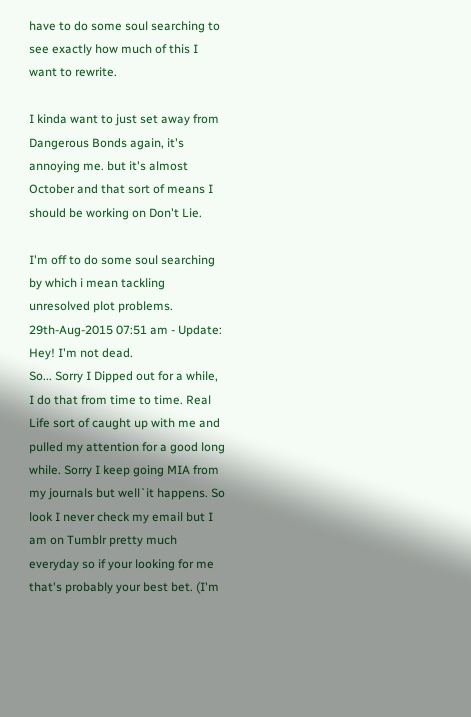have to do some soul searching to see exactly how much of this I want to rewrite.

I kinda want to just set away from Dangerous Bonds again, it's annoying me. but it's almost October and that sort of means I should be working on Don't Lie.

I'm off to do some soul searching by which i mean tackling unresolved plot problems.
29th-Aug-2015 07:51 am - Update: Hey! I'm not dead.
So... Sorry I Dipped out for a while, I do that from time to time. Real Life sort of caught up with me and pulled my attention for a good long while. Sorry I keep going MIA from my journals but well`it happens. So look I never check my email but I am on Tumblr pretty much everyday so if your looking for me that's probably your best bet. (I'm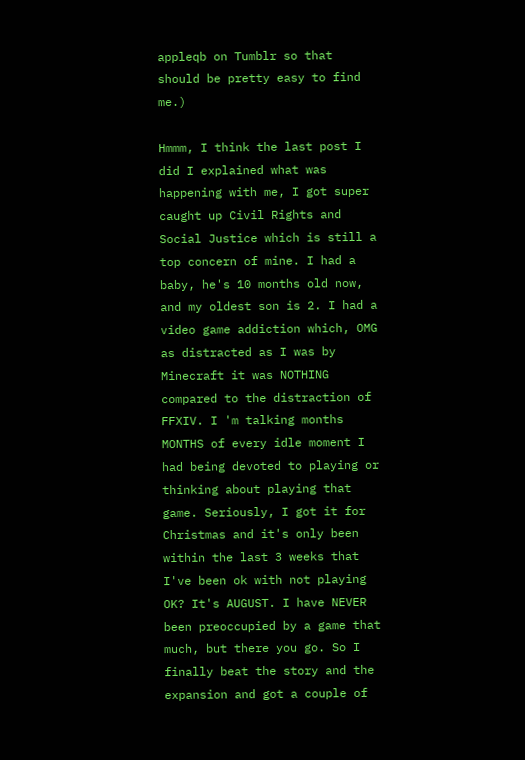appleqb on Tumblr so that should be pretty easy to find me.)

Hmmm, I think the last post I did I explained what was happening with me, I got super caught up Civil Rights and Social Justice which is still a top concern of mine. I had a baby, he's 10 months old now, and my oldest son is 2. I had a video game addiction which, OMG as distracted as I was by Minecraft it was NOTHING compared to the distraction of FFXIV. I 'm talking months MONTHS of every idle moment I had being devoted to playing or thinking about playing that game. Seriously, I got it for Christmas and it's only been within the last 3 weeks that I've been ok with not playing OK? It's AUGUST. I have NEVER been preoccupied by a game that much, but there you go. So I finally beat the story and the expansion and got a couple of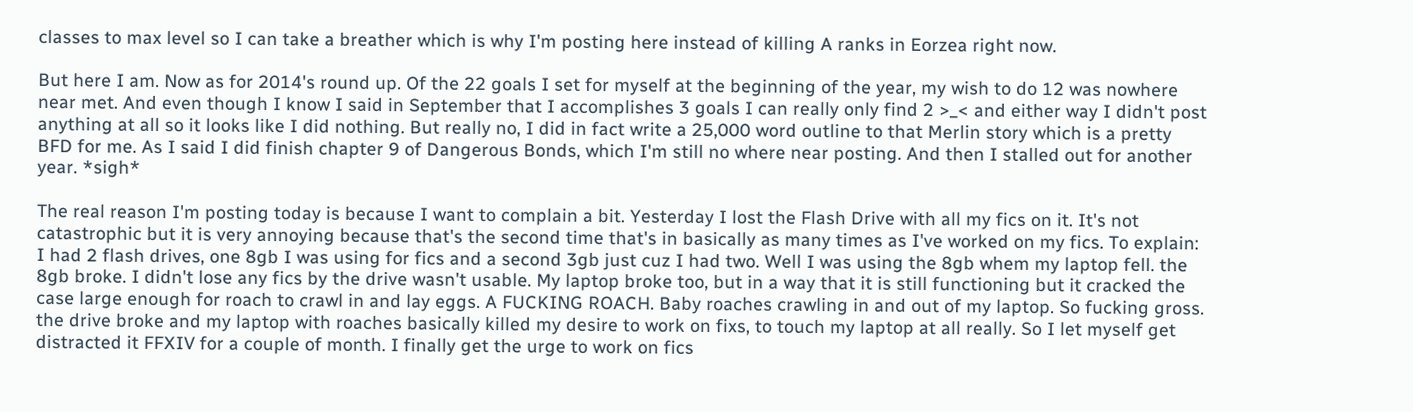classes to max level so I can take a breather which is why I'm posting here instead of killing A ranks in Eorzea right now.

But here I am. Now as for 2014's round up. Of the 22 goals I set for myself at the beginning of the year, my wish to do 12 was nowhere near met. And even though I know I said in September that I accomplishes 3 goals I can really only find 2 >_< and either way I didn't post anything at all so it looks like I did nothing. But really no, I did in fact write a 25,000 word outline to that Merlin story which is a pretty BFD for me. As I said I did finish chapter 9 of Dangerous Bonds, which I'm still no where near posting. And then I stalled out for another year. *sigh*

The real reason I'm posting today is because I want to complain a bit. Yesterday I lost the Flash Drive with all my fics on it. It's not catastrophic but it is very annoying because that's the second time that's in basically as many times as I've worked on my fics. To explain: I had 2 flash drives, one 8gb I was using for fics and a second 3gb just cuz I had two. Well I was using the 8gb whem my laptop fell. the 8gb broke. I didn't lose any fics by the drive wasn't usable. My laptop broke too, but in a way that it is still functioning but it cracked the case large enough for roach to crawl in and lay eggs. A FUCKING ROACH. Baby roaches crawling in and out of my laptop. So fucking gross. the drive broke and my laptop with roaches basically killed my desire to work on fixs, to touch my laptop at all really. So I let myself get distracted it FFXIV for a couple of month. I finally get the urge to work on fics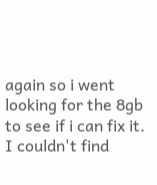again so i went looking for the 8gb to see if i can fix it. I couldn't find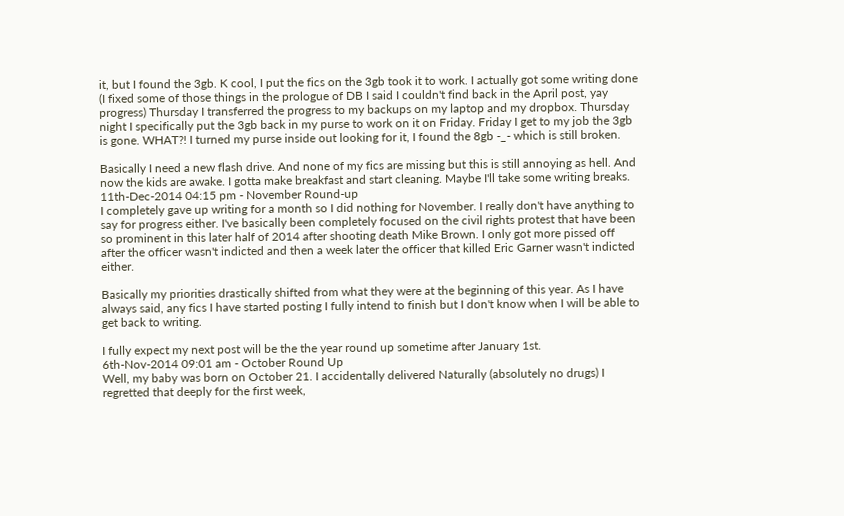it, but I found the 3gb. K cool, I put the fics on the 3gb took it to work. I actually got some writing done (I fixed some of those things in the prologue of DB I said I couldn't find back in the April post, yay progress) Thursday I transferred the progress to my backups on my laptop and my dropbox. Thursday night I specifically put the 3gb back in my purse to work on it on Friday. Friday I get to my job the 3gb is gone. WHAT?! I turned my purse inside out looking for it, I found the 8gb -_- which is still broken.

Basically I need a new flash drive. And none of my fics are missing but this is still annoying as hell. And now the kids are awake. I gotta make breakfast and start cleaning. Maybe I'll take some writing breaks.
11th-Dec-2014 04:15 pm - November Round-up
I completely gave up writing for a month so I did nothing for November. I really don't have anything to say for progress either. I've basically been completely focused on the civil rights protest that have been so prominent in this later half of 2014 after shooting death Mike Brown. I only got more pissed off after the officer wasn't indicted and then a week later the officer that killed Eric Garner wasn't indicted either.

Basically my priorities drastically shifted from what they were at the beginning of this year. As I have always said, any fics I have started posting I fully intend to finish but I don't know when I will be able to get back to writing.

I fully expect my next post will be the the year round up sometime after January 1st.
6th-Nov-2014 09:01 am - October Round Up
Well, my baby was born on October 21. I accidentally delivered Naturally (absolutely no drugs) I regretted that deeply for the first week,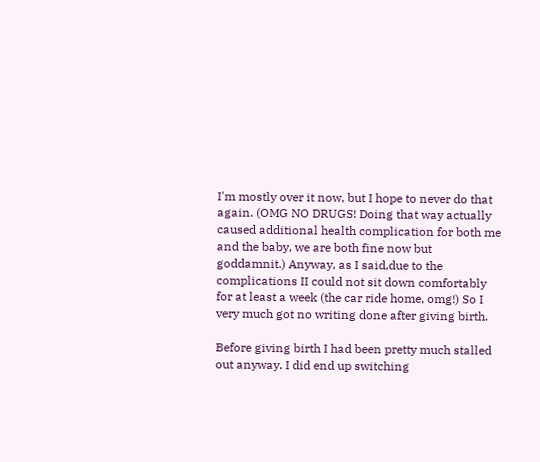I'm mostly over it now, but I hope to never do that again. (OMG NO DRUGS! Doing that way actually caused additional health complication for both me and the baby, we are both fine now but goddamnit.) Anyway, as I said,due to the complications II could not sit down comfortably for at least a week (the car ride home, omg!) So I very much got no writing done after giving birth.

Before giving birth I had been pretty much stalled out anyway. I did end up switching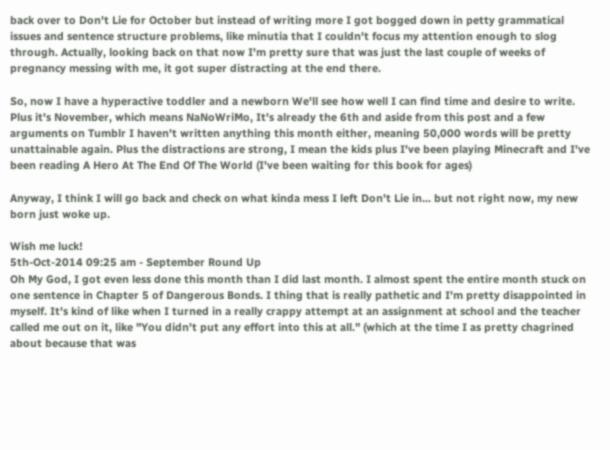back over to Don't Lie for October but instead of writing more I got bogged down in petty grammatical issues and sentence structure problems, like minutia that I couldn't focus my attention enough to slog through. Actually, looking back on that now I'm pretty sure that was just the last couple of weeks of pregnancy messing with me, it got super distracting at the end there.

So, now I have a hyperactive toddler and a newborn We'll see how well I can find time and desire to write. Plus it's November, which means NaNoWriMo, It's already the 6th and aside from this post and a few arguments on Tumblr I haven't written anything this month either, meaning 50,000 words will be pretty unattainable again. Plus the distractions are strong, I mean the kids plus I've been playing Minecraft and I've been reading A Hero At The End Of The World (I've been waiting for this book for ages)

Anyway, I think I will go back and check on what kinda mess I left Don't Lie in... but not right now, my new born just woke up.

Wish me luck!
5th-Oct-2014 09:25 am - September Round Up
Oh My God, I got even less done this month than I did last month. I almost spent the entire month stuck on one sentence in Chapter 5 of Dangerous Bonds. I thing that is really pathetic and I'm pretty disappointed in myself. It's kind of like when I turned in a really crappy attempt at an assignment at school and the teacher called me out on it, like "You didn't put any effort into this at all." (which at the time I as pretty chagrined about because that was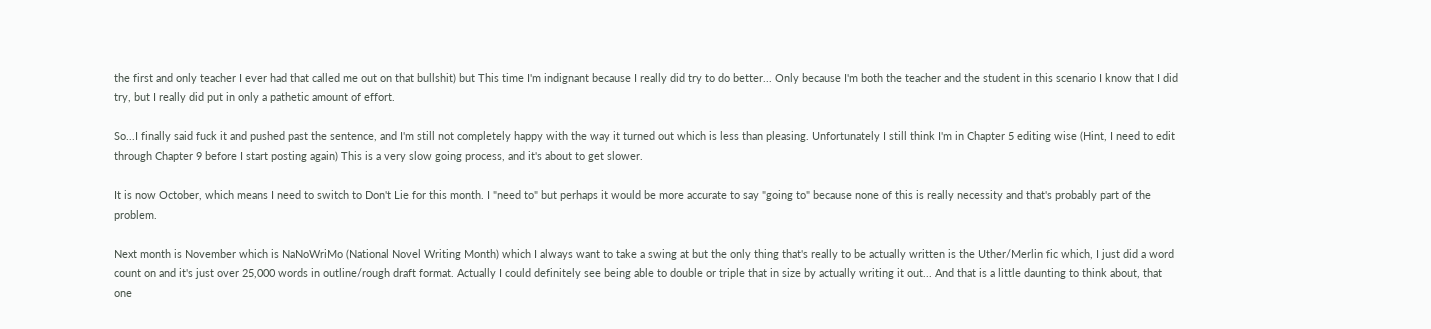the first and only teacher I ever had that called me out on that bullshit) but This time I'm indignant because I really did try to do better... Only because I'm both the teacher and the student in this scenario I know that I did try, but I really did put in only a pathetic amount of effort.

So...I finally said fuck it and pushed past the sentence, and I'm still not completely happy with the way it turned out which is less than pleasing. Unfortunately I still think I'm in Chapter 5 editing wise (Hint, I need to edit through Chapter 9 before I start posting again) This is a very slow going process, and it's about to get slower.

It is now October, which means I need to switch to Don't Lie for this month. I "need to" but perhaps it would be more accurate to say "going to" because none of this is really necessity and that's probably part of the problem.

Next month is November which is NaNoWriMo (National Novel Writing Month) which I always want to take a swing at but the only thing that's really to be actually written is the Uther/Merlin fic which, I just did a word count on and it's just over 25,000 words in outline/rough draft format. Actually I could definitely see being able to double or triple that in size by actually writing it out... And that is a little daunting to think about, that one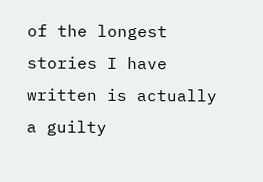of the longest stories I have written is actually a guilty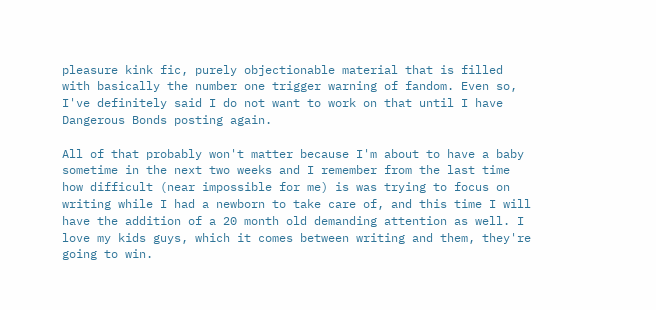pleasure kink fic, purely objectionable material that is filled with basically the number one trigger warning of fandom. Even so, I've definitely said I do not want to work on that until I have Dangerous Bonds posting again.

All of that probably won't matter because I'm about to have a baby sometime in the next two weeks and I remember from the last time how difficult (near impossible for me) is was trying to focus on writing while I had a newborn to take care of, and this time I will have the addition of a 20 month old demanding attention as well. I love my kids guys, which it comes between writing and them, they're going to win.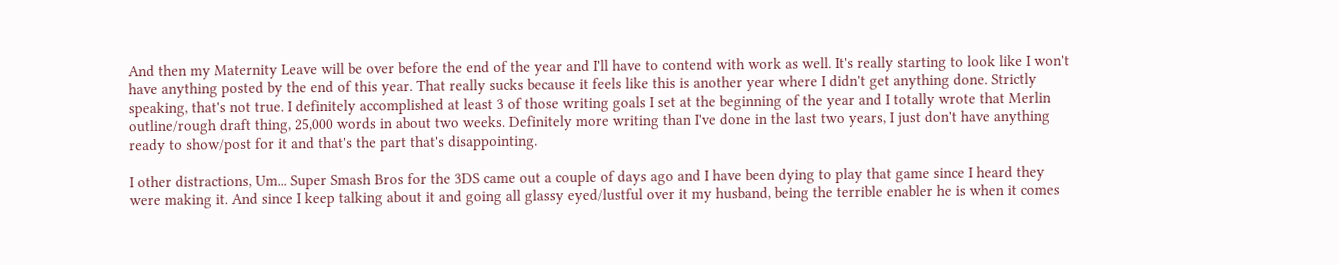And then my Maternity Leave will be over before the end of the year and I'll have to contend with work as well. It's really starting to look like I won't have anything posted by the end of this year. That really sucks because it feels like this is another year where I didn't get anything done. Strictly speaking, that's not true. I definitely accomplished at least 3 of those writing goals I set at the beginning of the year and I totally wrote that Merlin outline/rough draft thing, 25,000 words in about two weeks. Definitely more writing than I've done in the last two years, I just don't have anything ready to show/post for it and that's the part that's disappointing.

I other distractions, Um... Super Smash Bros for the 3DS came out a couple of days ago and I have been dying to play that game since I heard they were making it. And since I keep talking about it and going all glassy eyed/lustful over it my husband, being the terrible enabler he is when it comes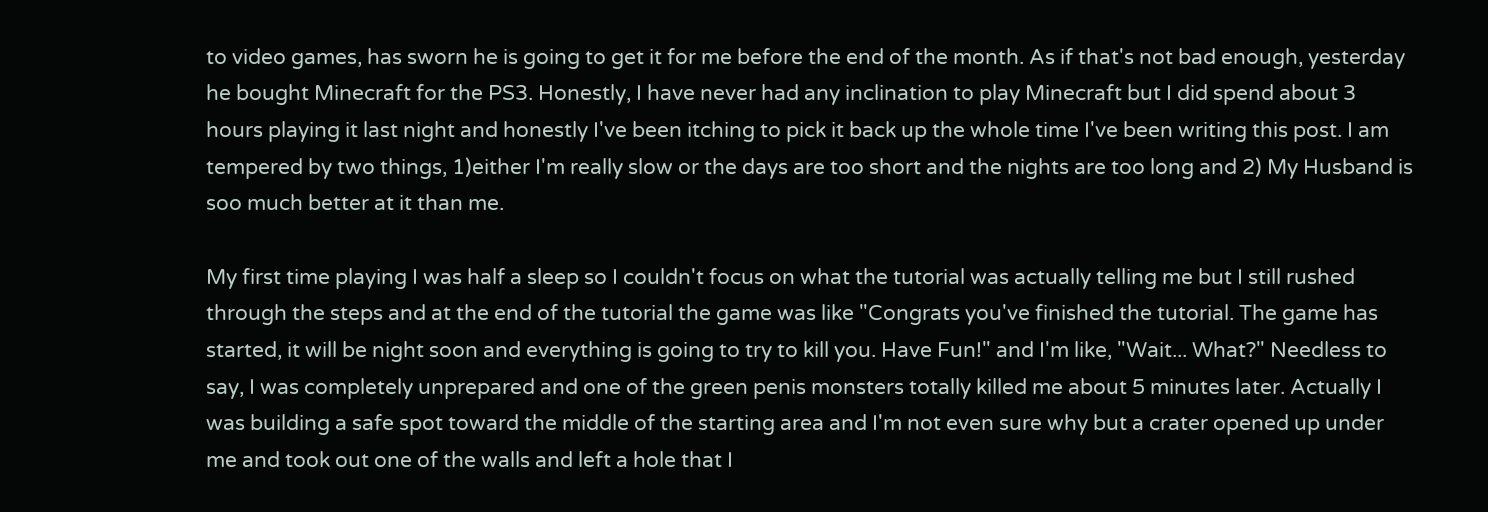to video games, has sworn he is going to get it for me before the end of the month. As if that's not bad enough, yesterday he bought Minecraft for the PS3. Honestly, I have never had any inclination to play Minecraft but I did spend about 3 hours playing it last night and honestly I've been itching to pick it back up the whole time I've been writing this post. I am tempered by two things, 1)either I'm really slow or the days are too short and the nights are too long and 2) My Husband is soo much better at it than me.

My first time playing I was half a sleep so I couldn't focus on what the tutorial was actually telling me but I still rushed through the steps and at the end of the tutorial the game was like "Congrats you've finished the tutorial. The game has started, it will be night soon and everything is going to try to kill you. Have Fun!" and I'm like, "Wait... What?" Needless to say, I was completely unprepared and one of the green penis monsters totally killed me about 5 minutes later. Actually I was building a safe spot toward the middle of the starting area and I'm not even sure why but a crater opened up under me and took out one of the walls and left a hole that I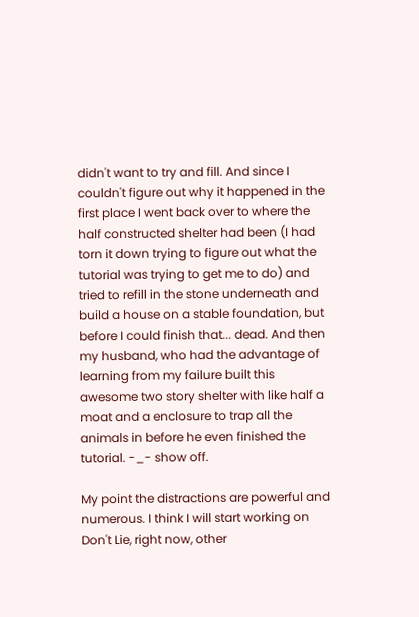didn't want to try and fill. And since I couldn't figure out why it happened in the first place I went back over to where the half constructed shelter had been (I had torn it down trying to figure out what the tutorial was trying to get me to do) and tried to refill in the stone underneath and build a house on a stable foundation, but before I could finish that... dead. And then my husband, who had the advantage of learning from my failure built this awesome two story shelter with like half a moat and a enclosure to trap all the animals in before he even finished the tutorial. -_- show off.

My point the distractions are powerful and numerous. I think I will start working on Don't Lie, right now, other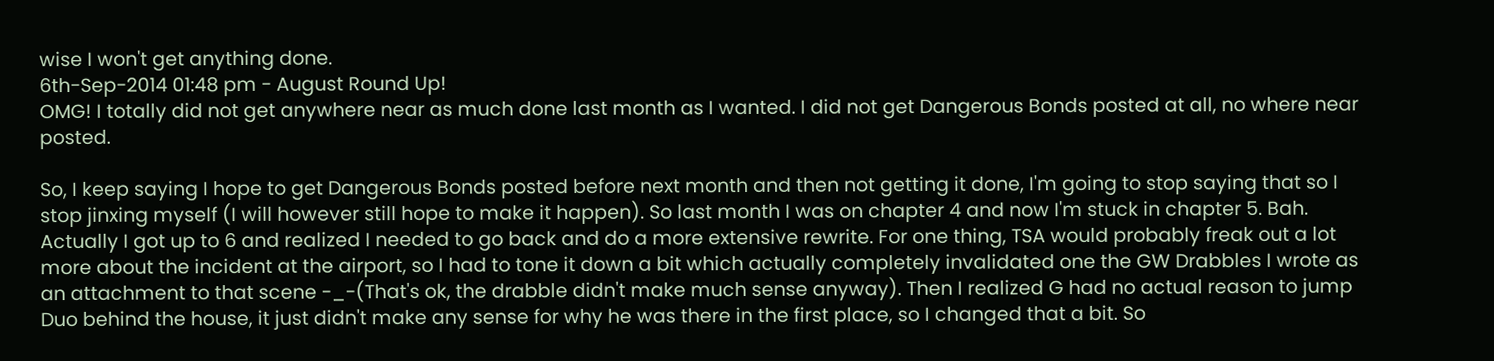wise I won't get anything done.
6th-Sep-2014 01:48 pm - August Round Up!
OMG! I totally did not get anywhere near as much done last month as I wanted. I did not get Dangerous Bonds posted at all, no where near posted.

So, I keep saying I hope to get Dangerous Bonds posted before next month and then not getting it done, I'm going to stop saying that so I stop jinxing myself (I will however still hope to make it happen). So last month I was on chapter 4 and now I'm stuck in chapter 5. Bah. Actually I got up to 6 and realized I needed to go back and do a more extensive rewrite. For one thing, TSA would probably freak out a lot more about the incident at the airport, so I had to tone it down a bit which actually completely invalidated one the GW Drabbles I wrote as an attachment to that scene -_-(That's ok, the drabble didn't make much sense anyway). Then I realized G had no actual reason to jump Duo behind the house, it just didn't make any sense for why he was there in the first place, so I changed that a bit. So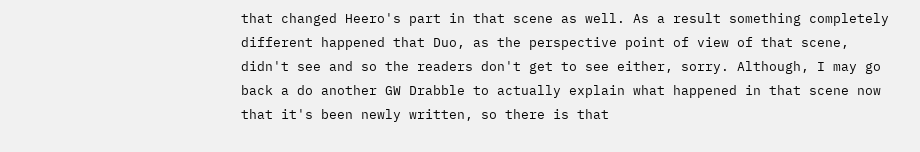that changed Heero's part in that scene as well. As a result something completely different happened that Duo, as the perspective point of view of that scene, didn't see and so the readers don't get to see either, sorry. Although, I may go back a do another GW Drabble to actually explain what happened in that scene now that it's been newly written, so there is that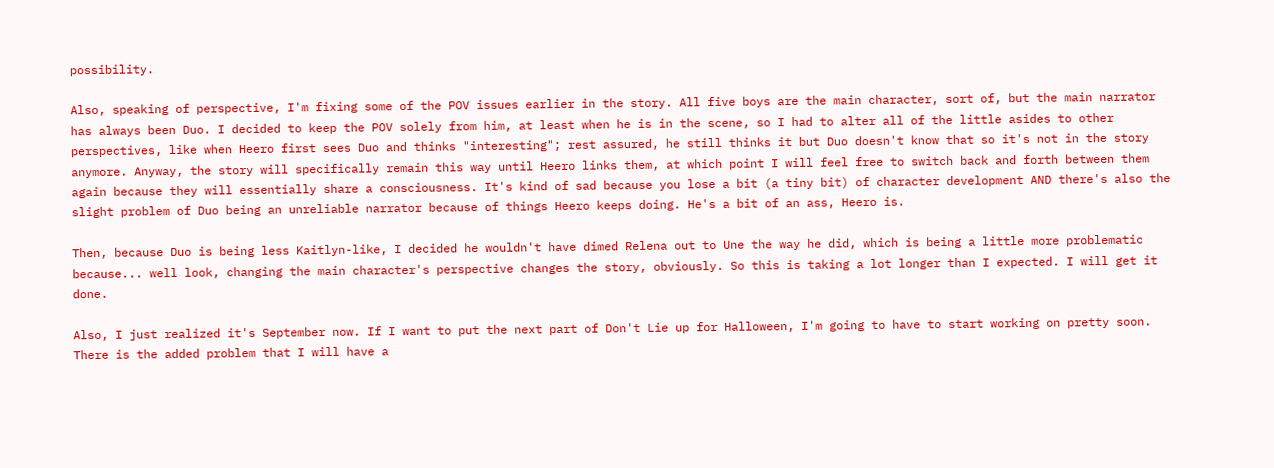possibility.

Also, speaking of perspective, I'm fixing some of the POV issues earlier in the story. All five boys are the main character, sort of, but the main narrator has always been Duo. I decided to keep the POV solely from him, at least when he is in the scene, so I had to alter all of the little asides to other perspectives, like when Heero first sees Duo and thinks "interesting"; rest assured, he still thinks it but Duo doesn't know that so it's not in the story anymore. Anyway, the story will specifically remain this way until Heero links them, at which point I will feel free to switch back and forth between them again because they will essentially share a consciousness. It's kind of sad because you lose a bit (a tiny bit) of character development AND there's also the slight problem of Duo being an unreliable narrator because of things Heero keeps doing. He's a bit of an ass, Heero is.

Then, because Duo is being less Kaitlyn-like, I decided he wouldn't have dimed Relena out to Une the way he did, which is being a little more problematic because... well look, changing the main character's perspective changes the story, obviously. So this is taking a lot longer than I expected. I will get it done.

Also, I just realized it's September now. If I want to put the next part of Don't Lie up for Halloween, I'm going to have to start working on pretty soon. There is the added problem that I will have a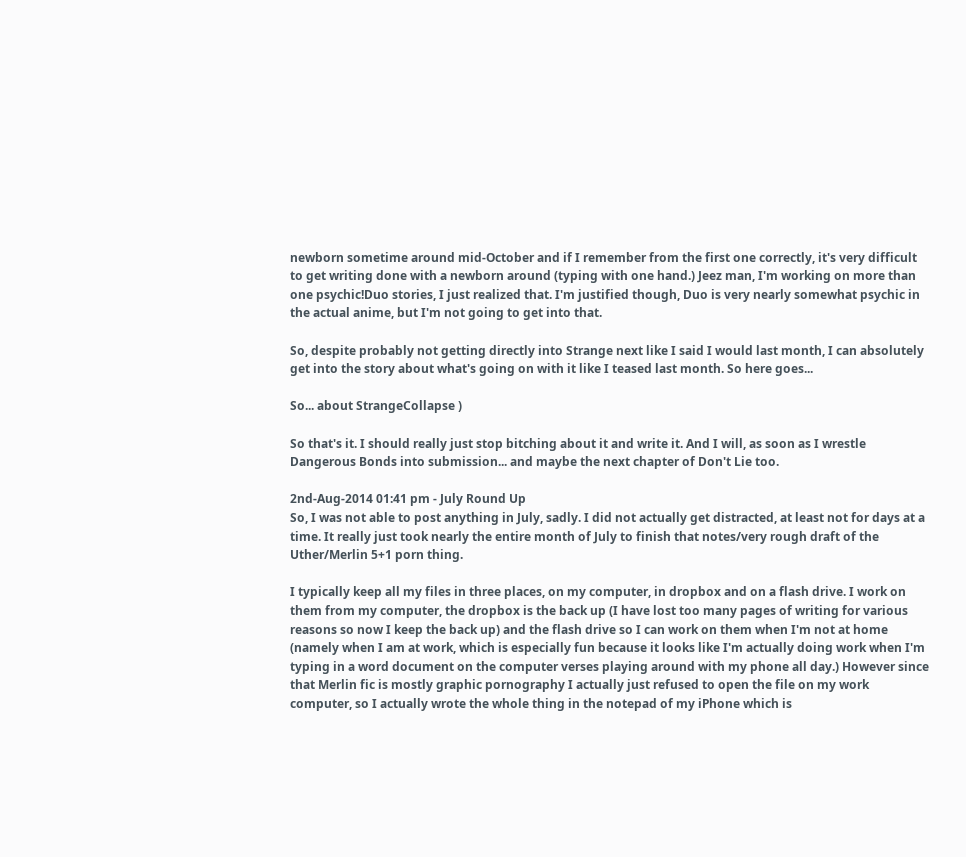newborn sometime around mid-October and if I remember from the first one correctly, it's very difficult to get writing done with a newborn around (typing with one hand.) Jeez man, I'm working on more than one psychic!Duo stories, I just realized that. I'm justified though, Duo is very nearly somewhat psychic in the actual anime, but I'm not going to get into that.

So, despite probably not getting directly into Strange next like I said I would last month, I can absolutely get into the story about what's going on with it like I teased last month. So here goes...

So... about StrangeCollapse )

So that's it. I should really just stop bitching about it and write it. And I will, as soon as I wrestle Dangerous Bonds into submission... and maybe the next chapter of Don't Lie too.

2nd-Aug-2014 01:41 pm - July Round Up
So, I was not able to post anything in July, sadly. I did not actually get distracted, at least not for days at a time. It really just took nearly the entire month of July to finish that notes/very rough draft of the Uther/Merlin 5+1 porn thing.

I typically keep all my files in three places, on my computer, in dropbox and on a flash drive. I work on them from my computer, the dropbox is the back up (I have lost too many pages of writing for various reasons so now I keep the back up) and the flash drive so I can work on them when I'm not at home (namely when I am at work, which is especially fun because it looks like I'm actually doing work when I'm typing in a word document on the computer verses playing around with my phone all day.) However since that Merlin fic is mostly graphic pornography I actually just refused to open the file on my work computer, so I actually wrote the whole thing in the notepad of my iPhone which is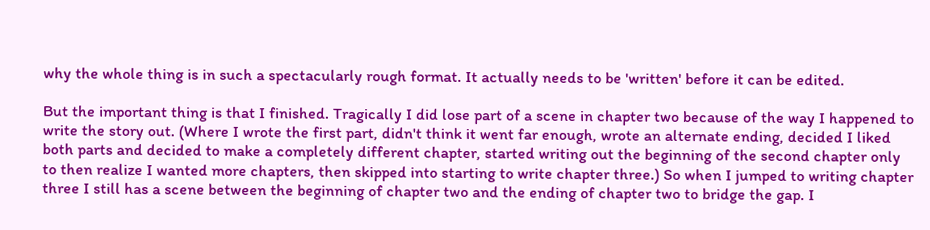why the whole thing is in such a spectacularly rough format. It actually needs to be 'written' before it can be edited.

But the important thing is that I finished. Tragically I did lose part of a scene in chapter two because of the way I happened to write the story out. (Where I wrote the first part, didn't think it went far enough, wrote an alternate ending, decided I liked both parts and decided to make a completely different chapter, started writing out the beginning of the second chapter only to then realize I wanted more chapters, then skipped into starting to write chapter three.) So when I jumped to writing chapter three I still has a scene between the beginning of chapter two and the ending of chapter two to bridge the gap. I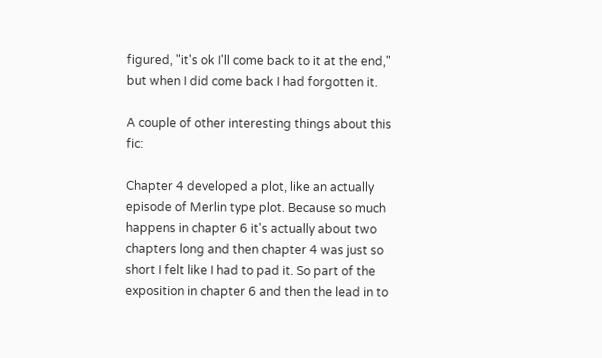figured, "it's ok I'll come back to it at the end," but when I did come back I had forgotten it.

A couple of other interesting things about this fic:

Chapter 4 developed a plot, like an actually episode of Merlin type plot. Because so much happens in chapter 6 it's actually about two chapters long and then chapter 4 was just so short I felt like I had to pad it. So part of the exposition in chapter 6 and then the lead in to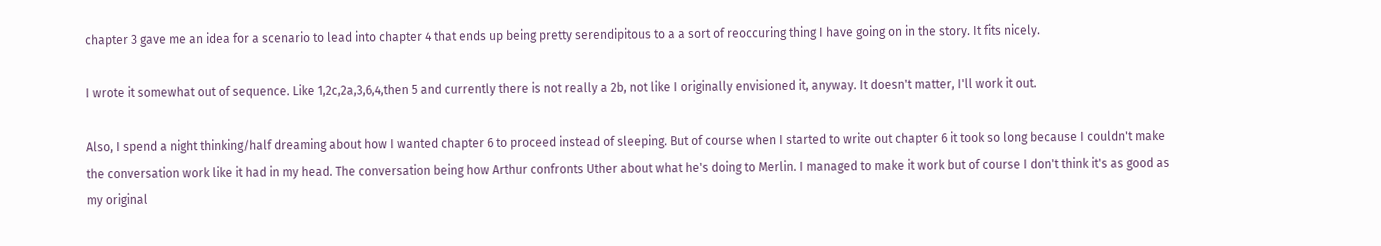chapter 3 gave me an idea for a scenario to lead into chapter 4 that ends up being pretty serendipitous to a a sort of reoccuring thing I have going on in the story. It fits nicely.

I wrote it somewhat out of sequence. Like 1,2c,2a,3,6,4,then 5 and currently there is not really a 2b, not like I originally envisioned it, anyway. It doesn't matter, I'll work it out.

Also, I spend a night thinking/half dreaming about how I wanted chapter 6 to proceed instead of sleeping. But of course when I started to write out chapter 6 it took so long because I couldn't make the conversation work like it had in my head. The conversation being how Arthur confronts Uther about what he's doing to Merlin. I managed to make it work but of course I don't think it's as good as my original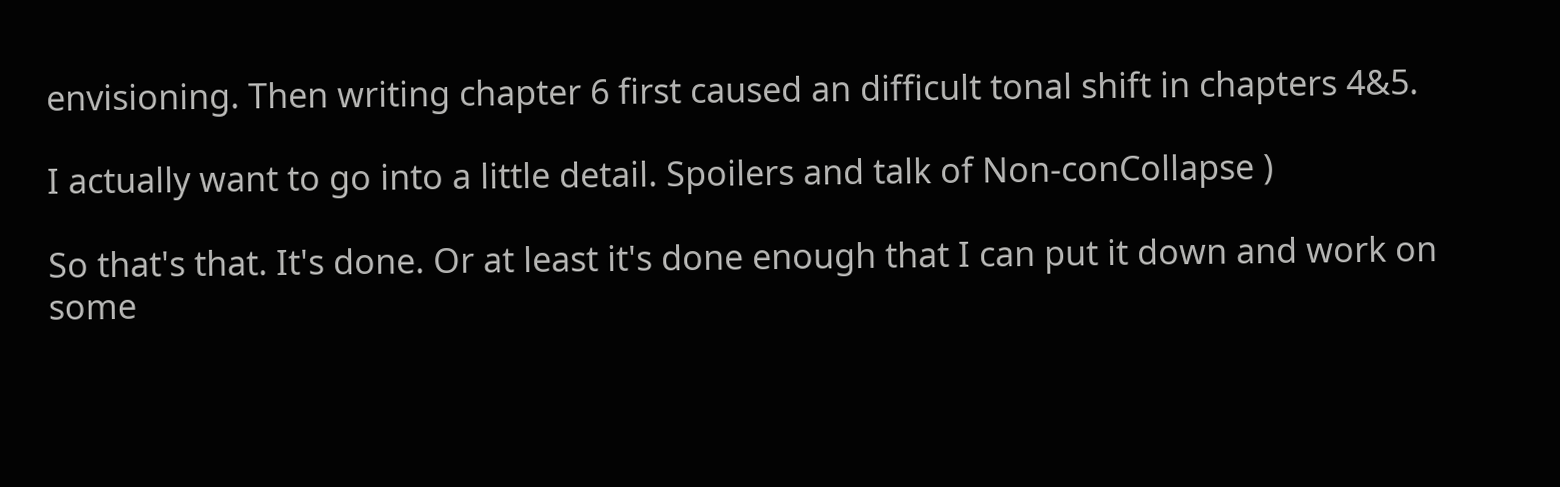envisioning. Then writing chapter 6 first caused an difficult tonal shift in chapters 4&5.

I actually want to go into a little detail. Spoilers and talk of Non-conCollapse )

So that's that. It's done. Or at least it's done enough that I can put it down and work on some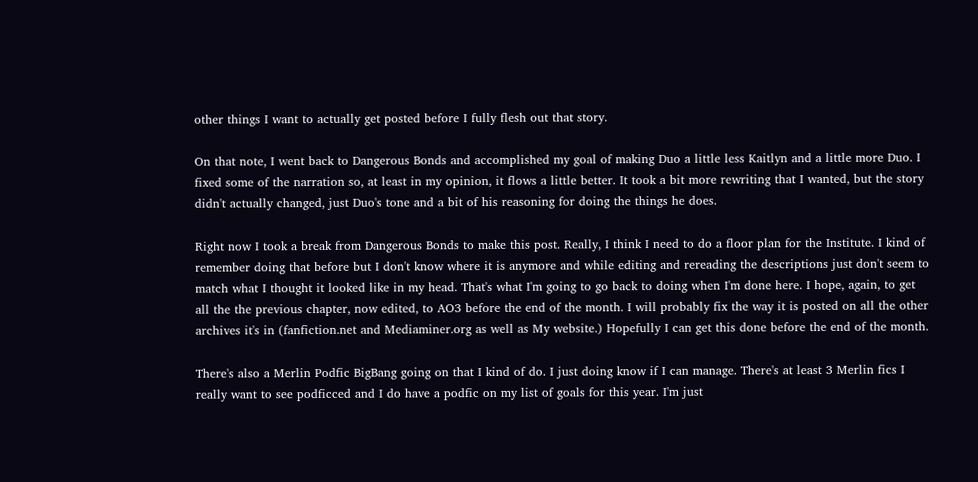other things I want to actually get posted before I fully flesh out that story.

On that note, I went back to Dangerous Bonds and accomplished my goal of making Duo a little less Kaitlyn and a little more Duo. I fixed some of the narration so, at least in my opinion, it flows a little better. It took a bit more rewriting that I wanted, but the story didn't actually changed, just Duo's tone and a bit of his reasoning for doing the things he does.

Right now I took a break from Dangerous Bonds to make this post. Really, I think I need to do a floor plan for the Institute. I kind of remember doing that before but I don't know where it is anymore and while editing and rereading the descriptions just don't seem to match what I thought it looked like in my head. That's what I'm going to go back to doing when I'm done here. I hope, again, to get all the the previous chapter, now edited, to AO3 before the end of the month. I will probably fix the way it is posted on all the other archives it's in (fanfiction.net and Mediaminer.org as well as My website.) Hopefully I can get this done before the end of the month.

There's also a Merlin Podfic BigBang going on that I kind of do. I just doing know if I can manage. There's at least 3 Merlin fics I really want to see podficced and I do have a podfic on my list of goals for this year. I'm just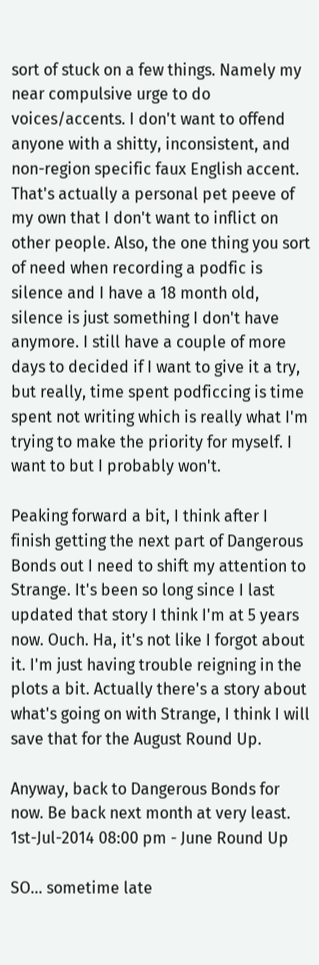sort of stuck on a few things. Namely my near compulsive urge to do voices/accents. I don't want to offend anyone with a shitty, inconsistent, and non-region specific faux English accent. That's actually a personal pet peeve of my own that I don't want to inflict on other people. Also, the one thing you sort of need when recording a podfic is silence and I have a 18 month old, silence is just something I don't have anymore. I still have a couple of more days to decided if I want to give it a try, but really, time spent podficcing is time spent not writing which is really what I'm trying to make the priority for myself. I want to but I probably won't.

Peaking forward a bit, I think after I finish getting the next part of Dangerous Bonds out I need to shift my attention to Strange. It's been so long since I last updated that story I think I'm at 5 years now. Ouch. Ha, it's not like I forgot about it. I'm just having trouble reigning in the plots a bit. Actually there's a story about what's going on with Strange, I think I will save that for the August Round Up.

Anyway, back to Dangerous Bonds for now. Be back next month at very least.
1st-Jul-2014 08:00 pm - June Round Up

SO... sometime late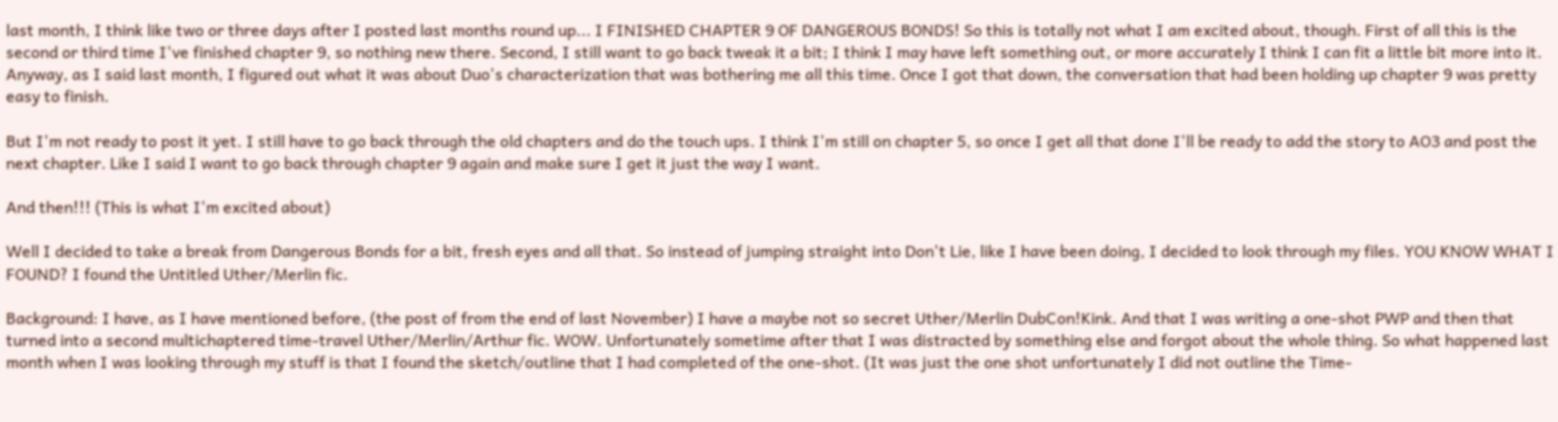last month, I think like two or three days after I posted last months round up... I FINISHED CHAPTER 9 OF DANGEROUS BONDS! So this is totally not what I am excited about, though. First of all this is the second or third time I've finished chapter 9, so nothing new there. Second, I still want to go back tweak it a bit; I think I may have left something out, or more accurately I think I can fit a little bit more into it. Anyway, as I said last month, I figured out what it was about Duo's characterization that was bothering me all this time. Once I got that down, the conversation that had been holding up chapter 9 was pretty easy to finish.

But I'm not ready to post it yet. I still have to go back through the old chapters and do the touch ups. I think I'm still on chapter 5, so once I get all that done I'll be ready to add the story to AO3 and post the next chapter. Like I said I want to go back through chapter 9 again and make sure I get it just the way I want.

And then!!! (This is what I'm excited about)

Well I decided to take a break from Dangerous Bonds for a bit, fresh eyes and all that. So instead of jumping straight into Don't Lie, like I have been doing, I decided to look through my files. YOU KNOW WHAT I FOUND? I found the Untitled Uther/Merlin fic.

Background: I have, as I have mentioned before, (the post of from the end of last November) I have a maybe not so secret Uther/Merlin DubCon!Kink. And that I was writing a one-shot PWP and then that turned into a second multichaptered time-travel Uther/Merlin/Arthur fic. WOW. Unfortunately sometime after that I was distracted by something else and forgot about the whole thing. So what happened last month when I was looking through my stuff is that I found the sketch/outline that I had completed of the one-shot. (It was just the one shot unfortunately I did not outline the Time-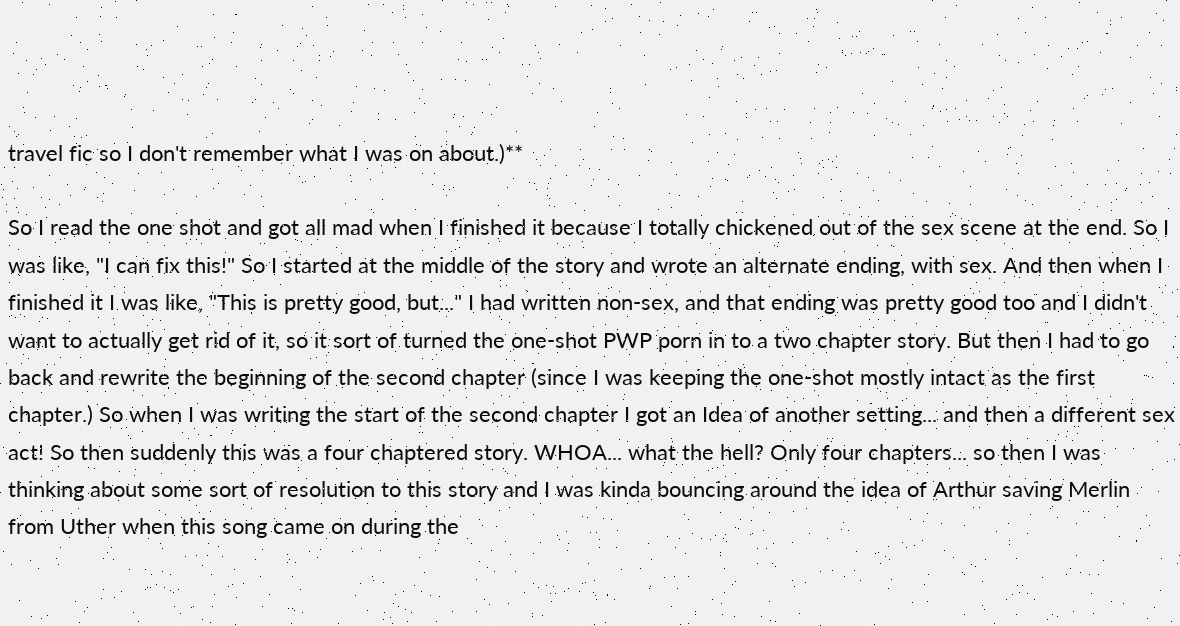travel fic so I don't remember what I was on about.)**

So I read the one shot and got all mad when I finished it because I totally chickened out of the sex scene at the end. So I was like, "I can fix this!" So I started at the middle of the story and wrote an alternate ending, with sex. And then when I finished it I was like, "This is pretty good, but..." I had written non-sex, and that ending was pretty good too and I didn't want to actually get rid of it, so it sort of turned the one-shot PWP porn in to a two chapter story. But then I had to go back and rewrite the beginning of the second chapter (since I was keeping the one-shot mostly intact as the first chapter.) So when I was writing the start of the second chapter I got an Idea of another setting... and then a different sex act! So then suddenly this was a four chaptered story. WHOA... what the hell? Only four chapters... so then I was thinking about some sort of resolution to this story and I was kinda bouncing around the idea of Arthur saving Merlin from Uther when this song came on during the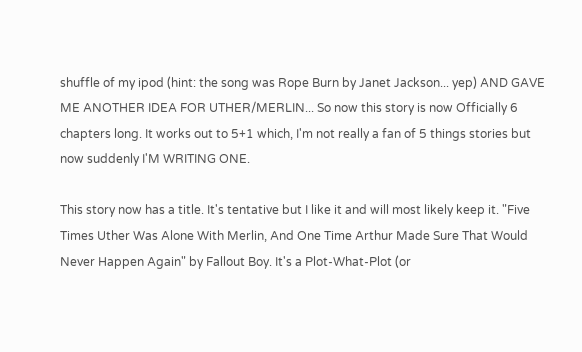shuffle of my ipod (hint: the song was Rope Burn by Janet Jackson... yep) AND GAVE ME ANOTHER IDEA FOR UTHER/MERLIN... So now this story is now Officially 6 chapters long. It works out to 5+1 which, I'm not really a fan of 5 things stories but now suddenly I'M WRITING ONE.

This story now has a title. It's tentative but I like it and will most likely keep it. "Five Times Uther Was Alone With Merlin, And One Time Arthur Made Sure That Would Never Happen Again" by Fallout Boy. It's a Plot-What-Plot (or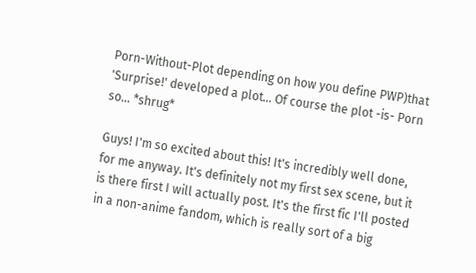Porn-Without-Plot depending on how you define PWP)that 'Surprise!' developed a plot... Of course the plot -is- Porn so... *shrug*

Guys! I'm so excited about this! It's incredibly well done, for me anyway. It's definitely not my first sex scene, but it is there first I will actually post. It's the first fic I'll posted in a non-anime fandom, which is really sort of a big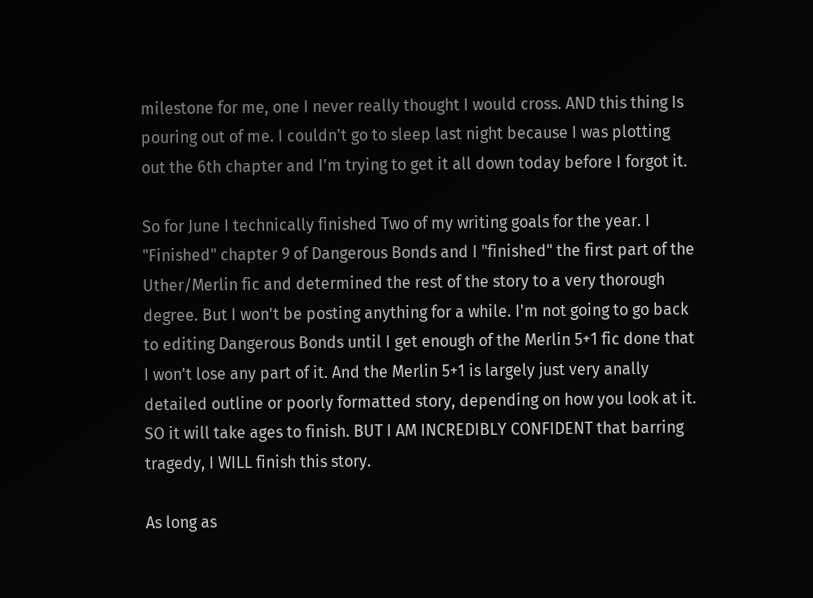milestone for me, one I never really thought I would cross. AND this thing Is pouring out of me. I couldn't go to sleep last night because I was plotting out the 6th chapter and I'm trying to get it all down today before I forgot it.

So for June I technically finished Two of my writing goals for the year. I "Finished" chapter 9 of Dangerous Bonds and I "finished" the first part of the Uther/Merlin fic and determined the rest of the story to a very thorough degree. But I won't be posting anything for a while. I'm not going to go back to editing Dangerous Bonds until I get enough of the Merlin 5+1 fic done that I won't lose any part of it. And the Merlin 5+1 is largely just very anally detailed outline or poorly formatted story, depending on how you look at it. SO it will take ages to finish. BUT I AM INCREDIBLY CONFIDENT that barring tragedy, I WILL finish this story.

As long as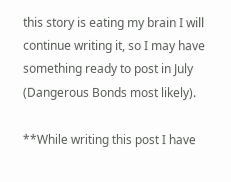this story is eating my brain I will continue writing it, so I may have something ready to post in July (Dangerous Bonds most likely).

**While writing this post I have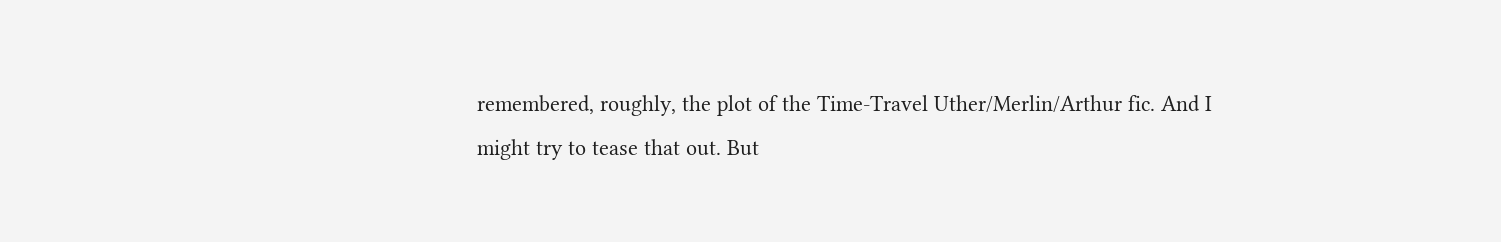remembered, roughly, the plot of the Time-Travel Uther/Merlin/Arthur fic. And I might try to tease that out. But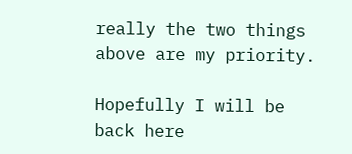really the two things above are my priority.

Hopefully I will be back here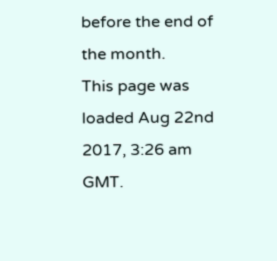before the end of the month.
This page was loaded Aug 22nd 2017, 3:26 am GMT.